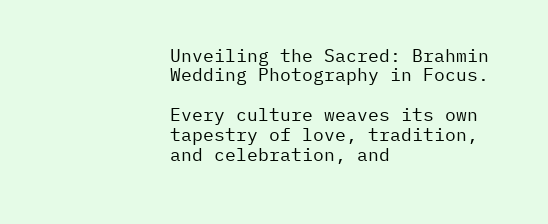Unveiling the Sacred: Brahmin Wedding Photography in Focus.

Every culture weaves its own tapestry of love, tradition, and celebration, and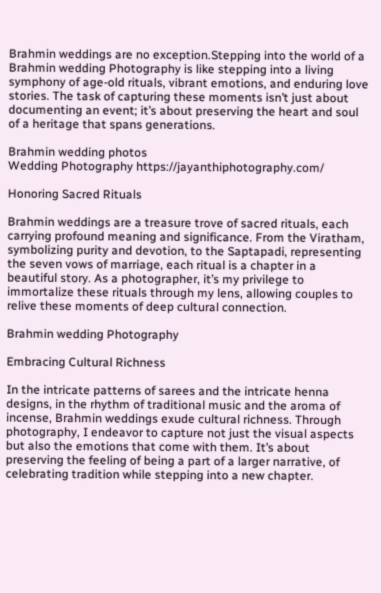Brahmin weddings are no exception.Stepping into the world of a Brahmin wedding Photography is like stepping into a living symphony of age-old rituals, vibrant emotions, and enduring love stories. The task of capturing these moments isn’t just about documenting an event; it’s about preserving the heart and soul of a heritage that spans generations.

Brahmin wedding photos
Wedding Photography https://jayanthiphotography.com/

Honoring Sacred Rituals

Brahmin weddings are a treasure trove of sacred rituals, each carrying profound meaning and significance. From the Viratham, symbolizing purity and devotion, to the Saptapadi, representing the seven vows of marriage, each ritual is a chapter in a beautiful story. As a photographer, it’s my privilege to immortalize these rituals through my lens, allowing couples to relive these moments of deep cultural connection.

Brahmin wedding Photography

Embracing Cultural Richness

In the intricate patterns of sarees and the intricate henna designs, in the rhythm of traditional music and the aroma of incense, Brahmin weddings exude cultural richness. Through photography, I endeavor to capture not just the visual aspects but also the emotions that come with them. It’s about preserving the feeling of being a part of a larger narrative, of celebrating tradition while stepping into a new chapter.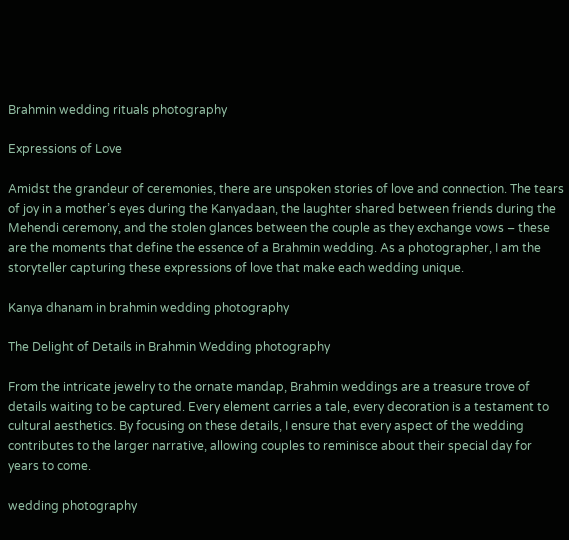Brahmin wedding rituals photography

Expressions of Love

Amidst the grandeur of ceremonies, there are unspoken stories of love and connection. The tears of joy in a mother’s eyes during the Kanyadaan, the laughter shared between friends during the Mehendi ceremony, and the stolen glances between the couple as they exchange vows – these are the moments that define the essence of a Brahmin wedding. As a photographer, I am the storyteller capturing these expressions of love that make each wedding unique.

Kanya dhanam in brahmin wedding photography

The Delight of Details in Brahmin Wedding photography

From the intricate jewelry to the ornate mandap, Brahmin weddings are a treasure trove of details waiting to be captured. Every element carries a tale, every decoration is a testament to cultural aesthetics. By focusing on these details, I ensure that every aspect of the wedding contributes to the larger narrative, allowing couples to reminisce about their special day for years to come.

wedding photography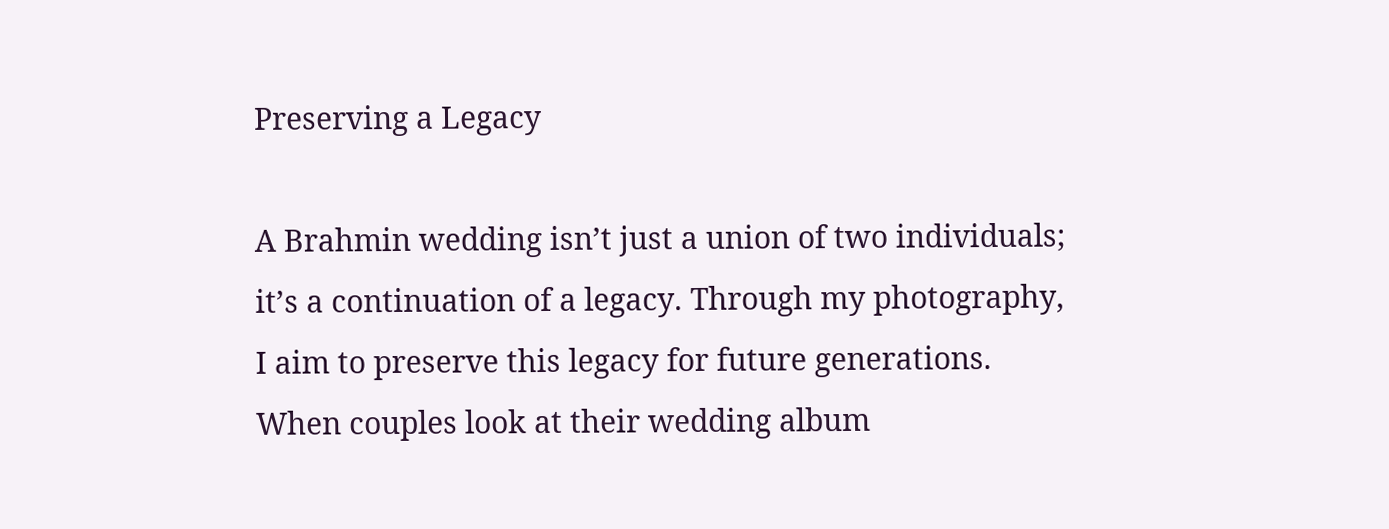Preserving a Legacy

A Brahmin wedding isn’t just a union of two individuals; it’s a continuation of a legacy. Through my photography, I aim to preserve this legacy for future generations. When couples look at their wedding album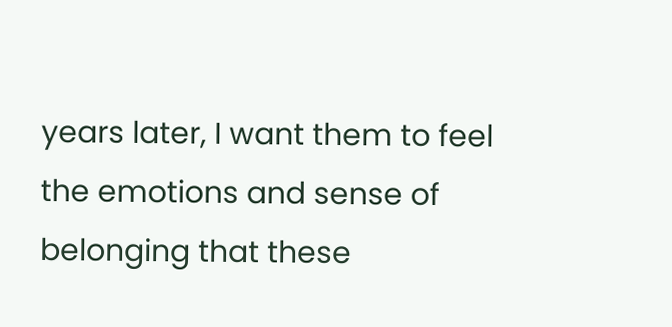years later, I want them to feel the emotions and sense of belonging that these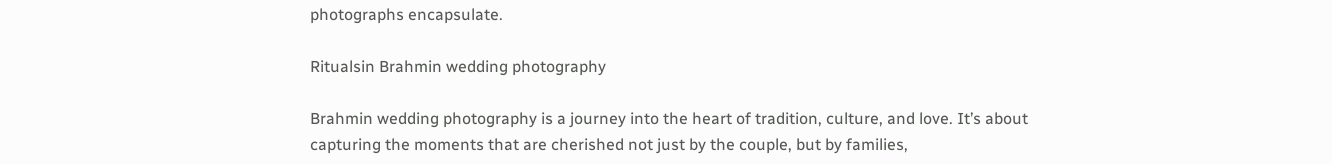photographs encapsulate.

Ritualsin Brahmin wedding photography

Brahmin wedding photography is a journey into the heart of tradition, culture, and love. It’s about capturing the moments that are cherished not just by the couple, but by families,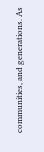communities, and generations. As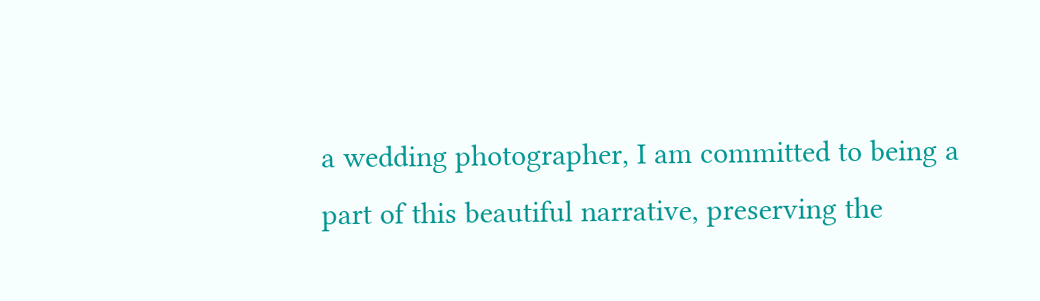a wedding photographer, I am committed to being a part of this beautiful narrative, preserving the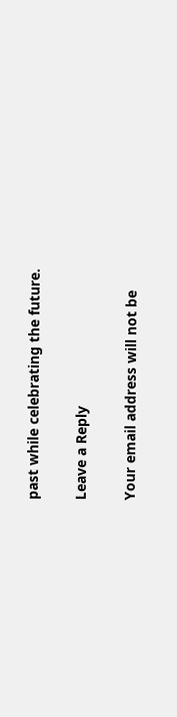past while celebrating the future.

Leave a Reply

Your email address will not be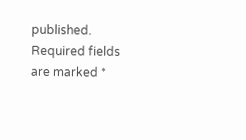published. Required fields are marked *